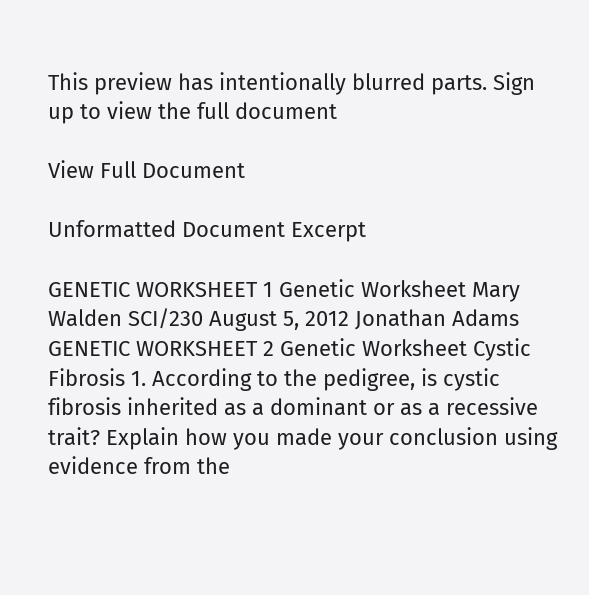This preview has intentionally blurred parts. Sign up to view the full document

View Full Document

Unformatted Document Excerpt

GENETIC WORKSHEET 1 Genetic Worksheet Mary Walden SCI/230 August 5, 2012 Jonathan Adams GENETIC WORKSHEET 2 Genetic Worksheet Cystic Fibrosis 1. According to the pedigree, is cystic fibrosis inherited as a dominant or as a recessive trait? Explain how you made your conclusion using evidence from the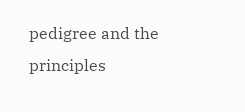pedigree and the principles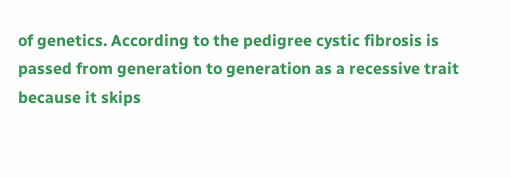of genetics. According to the pedigree cystic fibrosis is passed from generation to generation as a recessive trait because it skips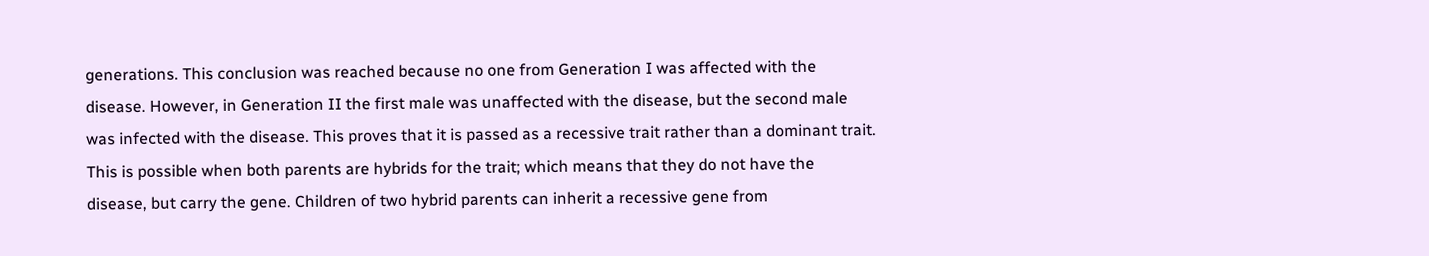generations. This conclusion was reached because no one from Generation I was affected with the disease. However, in Generation II the first male was unaffected with the disease, but the second male was infected with the disease. This proves that it is passed as a recessive trait rather than a dominant trait. This is possible when both parents are hybrids for the trait; which means that they do not have the disease, but carry the gene. Children of two hybrid parents can inherit a recessive gene from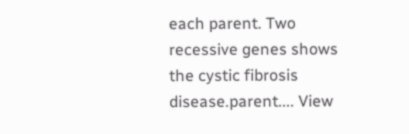each parent. Two recessive genes shows the cystic fibrosis disease.parent.... View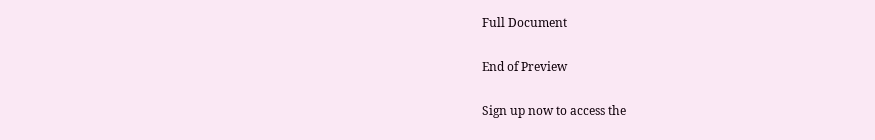Full Document

End of Preview

Sign up now to access the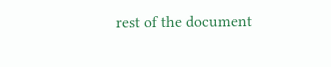rest of the document